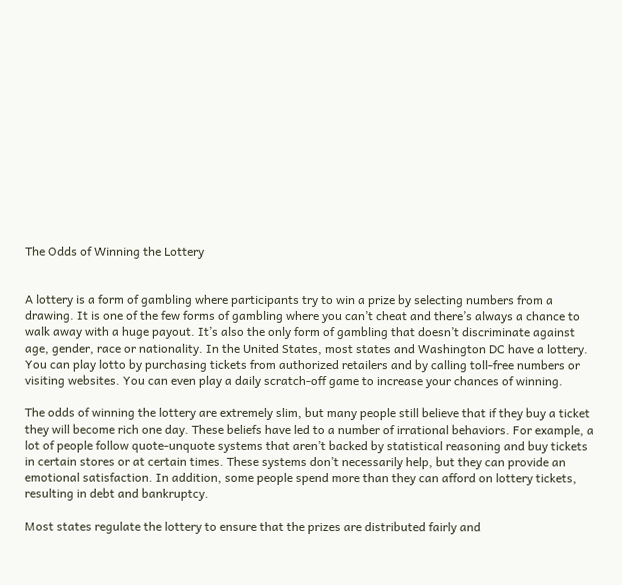The Odds of Winning the Lottery


A lottery is a form of gambling where participants try to win a prize by selecting numbers from a drawing. It is one of the few forms of gambling where you can’t cheat and there’s always a chance to walk away with a huge payout. It’s also the only form of gambling that doesn’t discriminate against age, gender, race or nationality. In the United States, most states and Washington DC have a lottery. You can play lotto by purchasing tickets from authorized retailers and by calling toll-free numbers or visiting websites. You can even play a daily scratch-off game to increase your chances of winning.

The odds of winning the lottery are extremely slim, but many people still believe that if they buy a ticket they will become rich one day. These beliefs have led to a number of irrational behaviors. For example, a lot of people follow quote-unquote systems that aren’t backed by statistical reasoning and buy tickets in certain stores or at certain times. These systems don’t necessarily help, but they can provide an emotional satisfaction. In addition, some people spend more than they can afford on lottery tickets, resulting in debt and bankruptcy.

Most states regulate the lottery to ensure that the prizes are distributed fairly and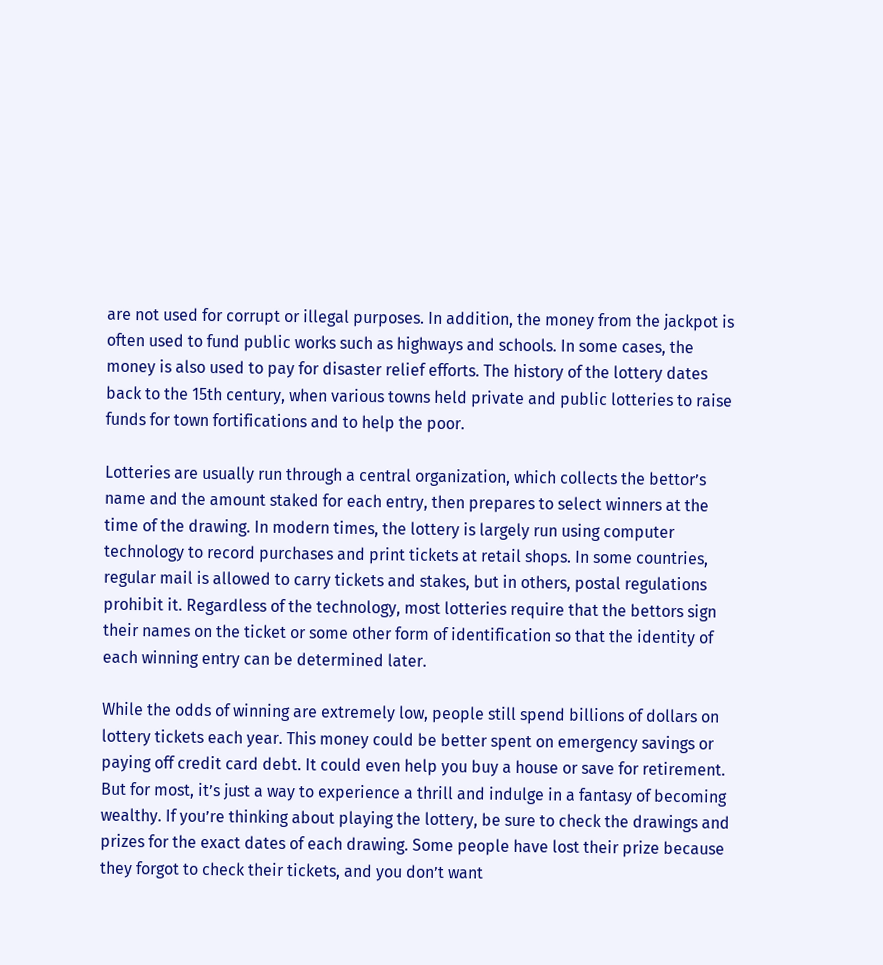are not used for corrupt or illegal purposes. In addition, the money from the jackpot is often used to fund public works such as highways and schools. In some cases, the money is also used to pay for disaster relief efforts. The history of the lottery dates back to the 15th century, when various towns held private and public lotteries to raise funds for town fortifications and to help the poor.

Lotteries are usually run through a central organization, which collects the bettor’s name and the amount staked for each entry, then prepares to select winners at the time of the drawing. In modern times, the lottery is largely run using computer technology to record purchases and print tickets at retail shops. In some countries, regular mail is allowed to carry tickets and stakes, but in others, postal regulations prohibit it. Regardless of the technology, most lotteries require that the bettors sign their names on the ticket or some other form of identification so that the identity of each winning entry can be determined later.

While the odds of winning are extremely low, people still spend billions of dollars on lottery tickets each year. This money could be better spent on emergency savings or paying off credit card debt. It could even help you buy a house or save for retirement. But for most, it’s just a way to experience a thrill and indulge in a fantasy of becoming wealthy. If you’re thinking about playing the lottery, be sure to check the drawings and prizes for the exact dates of each drawing. Some people have lost their prize because they forgot to check their tickets, and you don’t want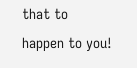that to happen to you!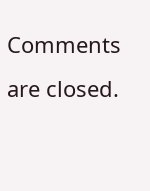Comments are closed.